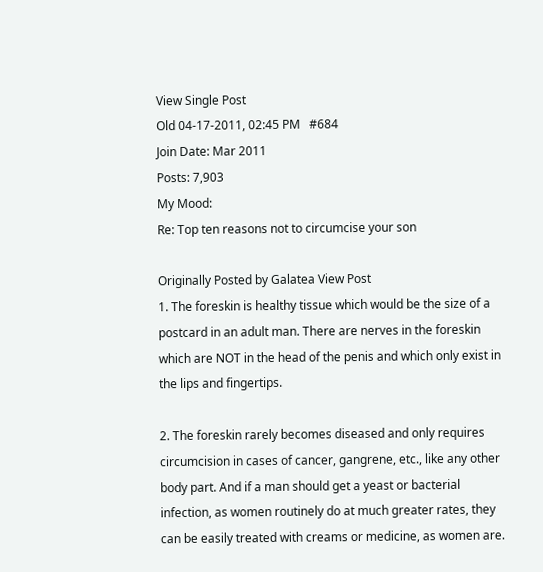View Single Post
Old 04-17-2011, 02:45 PM   #684
Join Date: Mar 2011
Posts: 7,903
My Mood:
Re: Top ten reasons not to circumcise your son

Originally Posted by Galatea View Post
1. The foreskin is healthy tissue which would be the size of a postcard in an adult man. There are nerves in the foreskin which are NOT in the head of the penis and which only exist in the lips and fingertips.

2. The foreskin rarely becomes diseased and only requires circumcision in cases of cancer, gangrene, etc., like any other body part. And if a man should get a yeast or bacterial infection, as women routinely do at much greater rates, they can be easily treated with creams or medicine, as women are.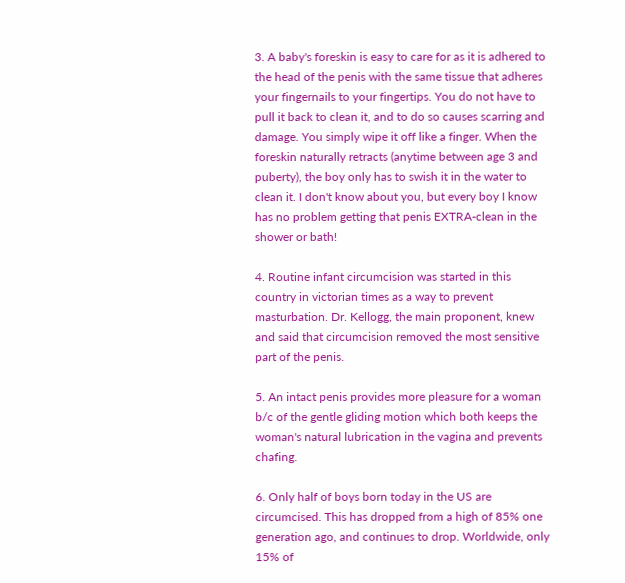3. A baby's foreskin is easy to care for as it is adhered to the head of the penis with the same tissue that adheres your fingernails to your fingertips. You do not have to pull it back to clean it, and to do so causes scarring and damage. You simply wipe it off like a finger. When the foreskin naturally retracts (anytime between age 3 and puberty), the boy only has to swish it in the water to clean it. I don't know about you, but every boy I know has no problem getting that penis EXTRA-clean in the shower or bath!

4. Routine infant circumcision was started in this country in victorian times as a way to prevent masturbation. Dr. Kellogg, the main proponent, knew and said that circumcision removed the most sensitive part of the penis.

5. An intact penis provides more pleasure for a woman b/c of the gentle gliding motion which both keeps the woman's natural lubrication in the vagina and prevents chafing.

6. Only half of boys born today in the US are circumcised. This has dropped from a high of 85% one generation ago, and continues to drop. Worldwide, only 15% of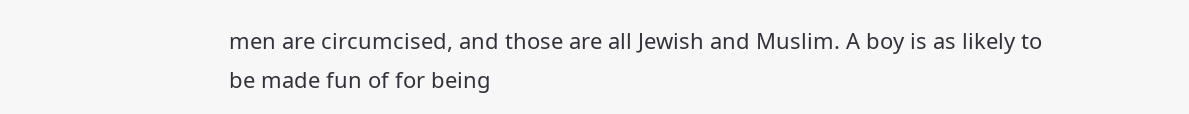men are circumcised, and those are all Jewish and Muslim. A boy is as likely to be made fun of for being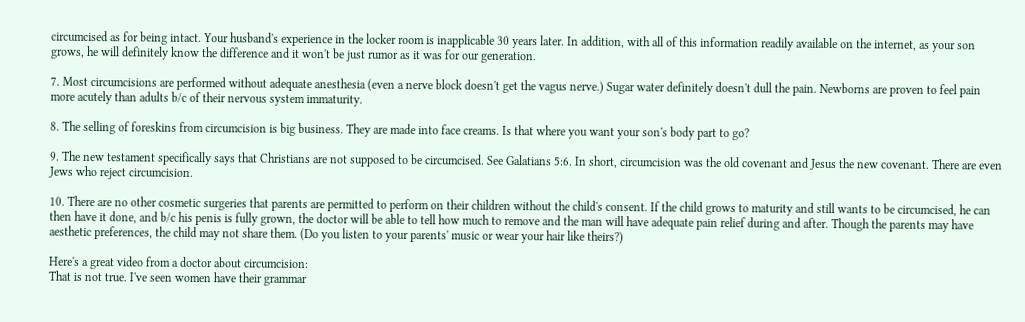circumcised as for being intact. Your husband's experience in the locker room is inapplicable 30 years later. In addition, with all of this information readily available on the internet, as your son grows, he will definitely know the difference and it won't be just rumor as it was for our generation.

7. Most circumcisions are performed without adequate anesthesia (even a nerve block doesn't get the vagus nerve.) Sugar water definitely doesn't dull the pain. Newborns are proven to feel pain more acutely than adults b/c of their nervous system immaturity.

8. The selling of foreskins from circumcision is big business. They are made into face creams. Is that where you want your son's body part to go?

9. The new testament specifically says that Christians are not supposed to be circumcised. See Galatians 5:6. In short, circumcision was the old covenant and Jesus the new covenant. There are even Jews who reject circumcision.

10. There are no other cosmetic surgeries that parents are permitted to perform on their children without the child's consent. If the child grows to maturity and still wants to be circumcised, he can then have it done, and b/c his penis is fully grown, the doctor will be able to tell how much to remove and the man will have adequate pain relief during and after. Though the parents may have aesthetic preferences, the child may not share them. (Do you listen to your parents' music or wear your hair like theirs?)

Here's a great video from a doctor about circumcision:
That is not true. I've seen women have their grammar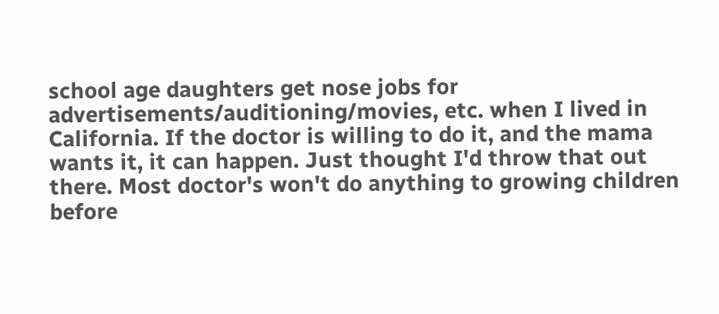school age daughters get nose jobs for advertisements/auditioning/movies, etc. when I lived in California. If the doctor is willing to do it, and the mama wants it, it can happen. Just thought I'd throw that out there. Most doctor's won't do anything to growing children before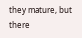they mature, but there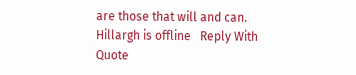are those that will and can.
Hillargh is offline   Reply With Quote